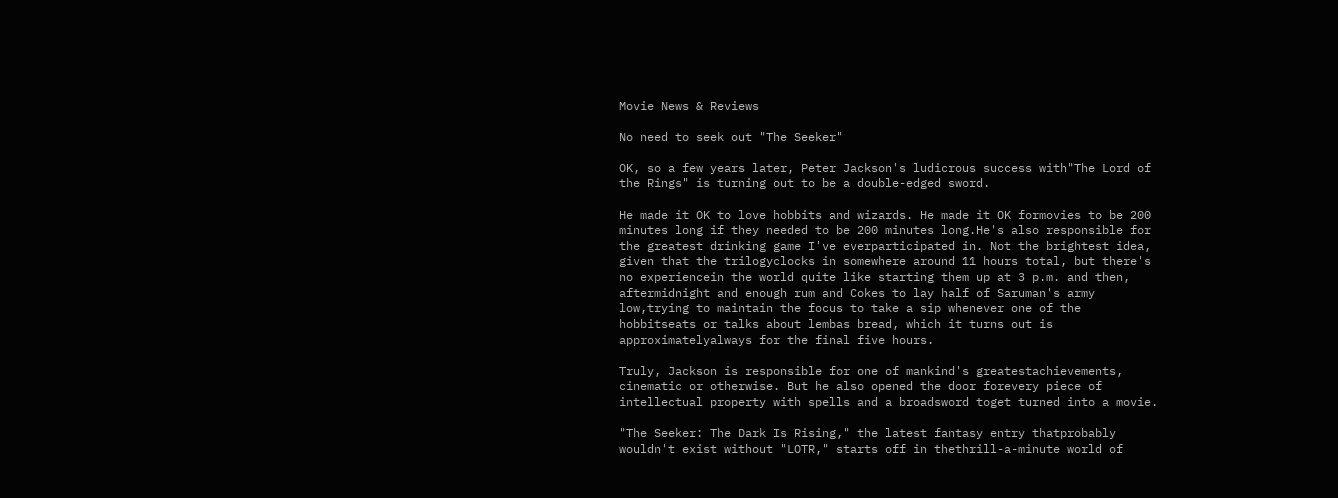Movie News & Reviews

No need to seek out "The Seeker"

OK, so a few years later, Peter Jackson's ludicrous success with"The Lord of the Rings" is turning out to be a double-edged sword.

He made it OK to love hobbits and wizards. He made it OK formovies to be 200 minutes long if they needed to be 200 minutes long.He's also responsible for the greatest drinking game I've everparticipated in. Not the brightest idea, given that the trilogyclocks in somewhere around 11 hours total, but there's no experiencein the world quite like starting them up at 3 p.m. and then, aftermidnight and enough rum and Cokes to lay half of Saruman's army low,trying to maintain the focus to take a sip whenever one of the hobbitseats or talks about lembas bread, which it turns out is approximatelyalways for the final five hours.

Truly, Jackson is responsible for one of mankind's greatestachievements, cinematic or otherwise. But he also opened the door forevery piece of intellectual property with spells and a broadsword toget turned into a movie.

"The Seeker: The Dark Is Rising," the latest fantasy entry thatprobably wouldn't exist without "LOTR," starts off in thethrill-a-minute world of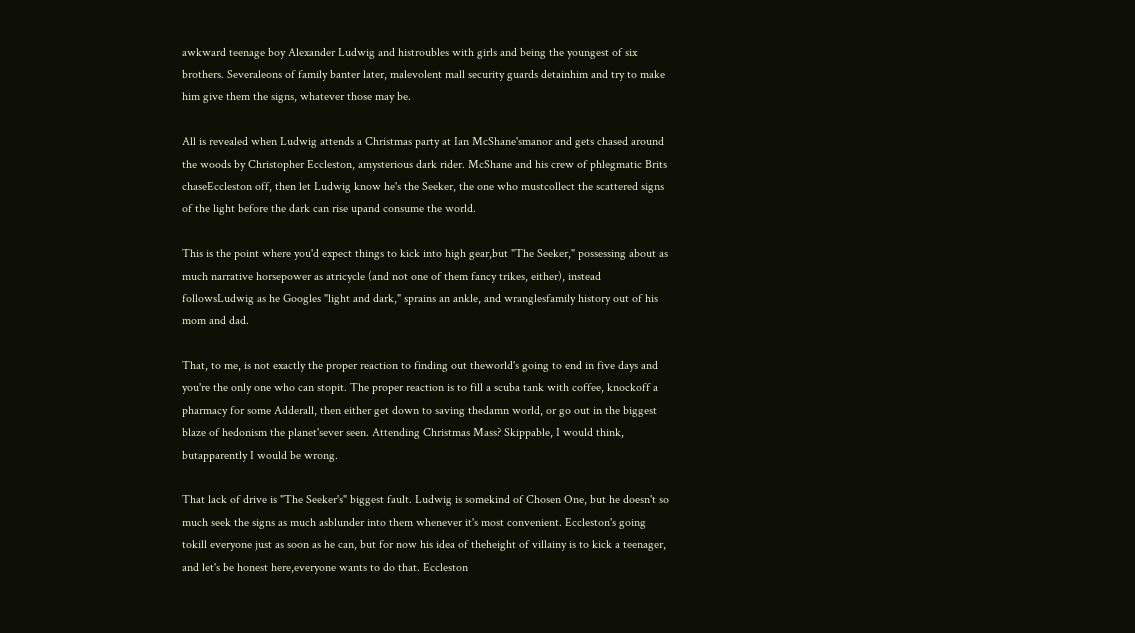awkward teenage boy Alexander Ludwig and histroubles with girls and being the youngest of six brothers. Severaleons of family banter later, malevolent mall security guards detainhim and try to make him give them the signs, whatever those may be.

All is revealed when Ludwig attends a Christmas party at Ian McShane'smanor and gets chased around the woods by Christopher Eccleston, amysterious dark rider. McShane and his crew of phlegmatic Brits chaseEccleston off, then let Ludwig know he's the Seeker, the one who mustcollect the scattered signs of the light before the dark can rise upand consume the world.

This is the point where you'd expect things to kick into high gear,but "The Seeker," possessing about as much narrative horsepower as atricycle (and not one of them fancy trikes, either), instead followsLudwig as he Googles "light and dark," sprains an ankle, and wranglesfamily history out of his mom and dad.

That, to me, is not exactly the proper reaction to finding out theworld's going to end in five days and you're the only one who can stopit. The proper reaction is to fill a scuba tank with coffee, knockoff a pharmacy for some Adderall, then either get down to saving thedamn world, or go out in the biggest blaze of hedonism the planet'sever seen. Attending Christmas Mass? Skippable, I would think, butapparently I would be wrong.

That lack of drive is "The Seeker's" biggest fault. Ludwig is somekind of Chosen One, but he doesn't so much seek the signs as much asblunder into them whenever it's most convenient. Eccleston's going tokill everyone just as soon as he can, but for now his idea of theheight of villainy is to kick a teenager, and let's be honest here,everyone wants to do that. Eccleston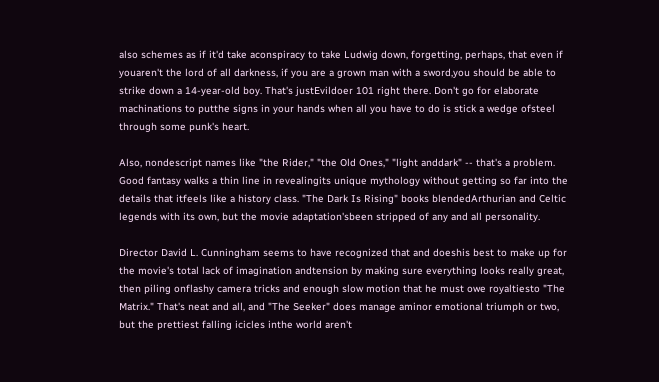also schemes as if it'd take aconspiracy to take Ludwig down, forgetting, perhaps, that even if youaren't the lord of all darkness, if you are a grown man with a sword,you should be able to strike down a 14-year-old boy. That's justEvildoer 101 right there. Don't go for elaborate machinations to putthe signs in your hands when all you have to do is stick a wedge ofsteel through some punk's heart.

Also, nondescript names like "the Rider," "the Old Ones," "light anddark" -- that's a problem. Good fantasy walks a thin line in revealingits unique mythology without getting so far into the details that itfeels like a history class. "The Dark Is Rising" books blendedArthurian and Celtic legends with its own, but the movie adaptation'sbeen stripped of any and all personality.

Director David L. Cunningham seems to have recognized that and doeshis best to make up for the movie's total lack of imagination andtension by making sure everything looks really great, then piling onflashy camera tricks and enough slow motion that he must owe royaltiesto "The Matrix." That's neat and all, and "The Seeker" does manage aminor emotional triumph or two, but the prettiest falling icicles inthe world aren't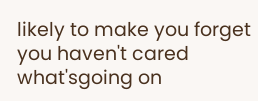likely to make you forget you haven't cared what'sgoing on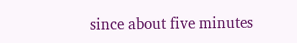since about five minutes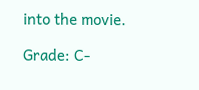into the movie.

Grade: C-